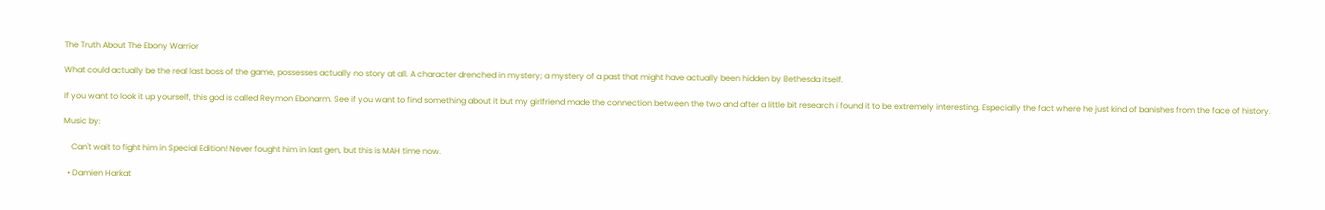The Truth About The Ebony Warrior

What could actually be the real last boss of the game, possesses actually no story at all. A character drenched in mystery; a mystery of a past that might have actually been hidden by Bethesda itself.

If you want to look it up yourself, this god is called Reymon Ebonarm. See if you want to find something about it but my girlfriend made the connection between the two and after a little bit research i found it to be extremely interesting. Especially the fact where he just kind of banishes from the face of history.

Music by:

    Can't wait to fight him in Special Edition! Never fought him in last gen, but this is MAH time now.

  • Damien Harkat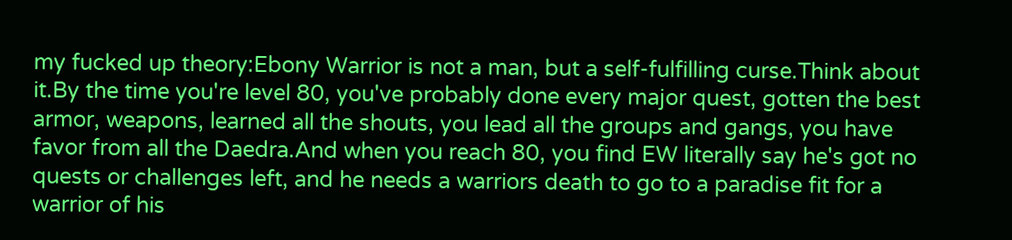my fucked up theory:Ebony Warrior is not a man, but a self-fulfilling curse.Think about it.By the time you're level 80, you've probably done every major quest, gotten the best armor, weapons, learned all the shouts, you lead all the groups and gangs, you have favor from all the Daedra.And when you reach 80, you find EW literally say he's got no quests or challenges left, and he needs a warriors death to go to a paradise fit for a warrior of his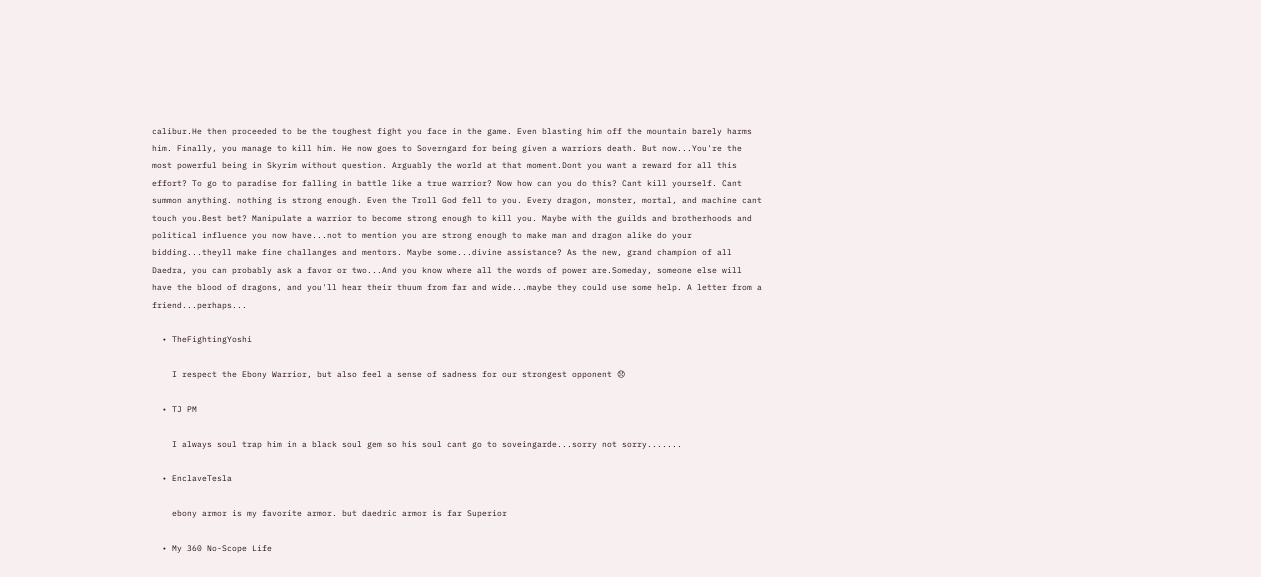calibur.He then proceeded to be the toughest fight you face in the game. Even blasting him off the mountain barely harms him. Finally, you manage to kill him. He now goes to Soverngard for being given a warriors death. But now...You're the most powerful being in Skyrim without question. Arguably the world at that moment.Dont you want a reward for all this effort? To go to paradise for falling in battle like a true warrior? Now how can you do this? Cant kill yourself. Cant summon anything. nothing is strong enough. Even the Troll God fell to you. Every dragon, monster, mortal, and machine cant touch you.Best bet? Manipulate a warrior to become strong enough to kill you. Maybe with the guilds and brotherhoods and political influence you now have...not to mention you are strong enough to make man and dragon alike do your bidding...theyll make fine challanges and mentors. Maybe some...divine assistance? As the new, grand champion of all Daedra, you can probably ask a favor or two...And you know where all the words of power are.Someday, someone else will have the blood of dragons, and you'll hear their thuum from far and wide...maybe they could use some help. A letter from a friend...perhaps...

  • TheFightingYoshi

    I respect the Ebony Warrior, but also feel a sense of sadness for our strongest opponent 😞

  • TJ PM

    I always soul trap him in a black soul gem so his soul cant go to soveingarde...sorry not sorry.......

  • EnclaveTesla

    ebony armor is my favorite armor. but daedric armor is far Superior

  • My 360 No-Scope Life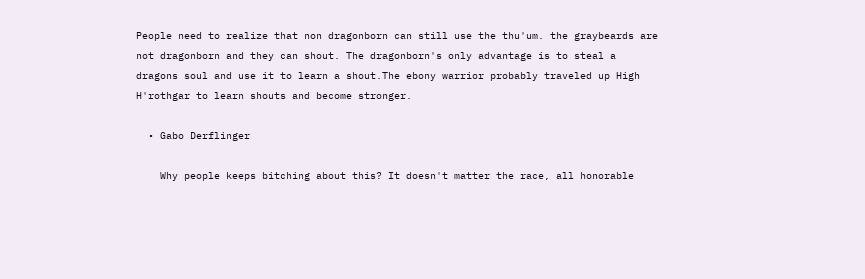People need to realize that non dragonborn can still use the thu'um. the graybeards are not dragonborn and they can shout. The dragonborn's only advantage is to steal a dragons soul and use it to learn a shout.The ebony warrior probably traveled up High H'rothgar to learn shouts and become stronger.

  • Gabo Derflinger

    Why people keeps bitching about this? It doesn't matter the race, all honorable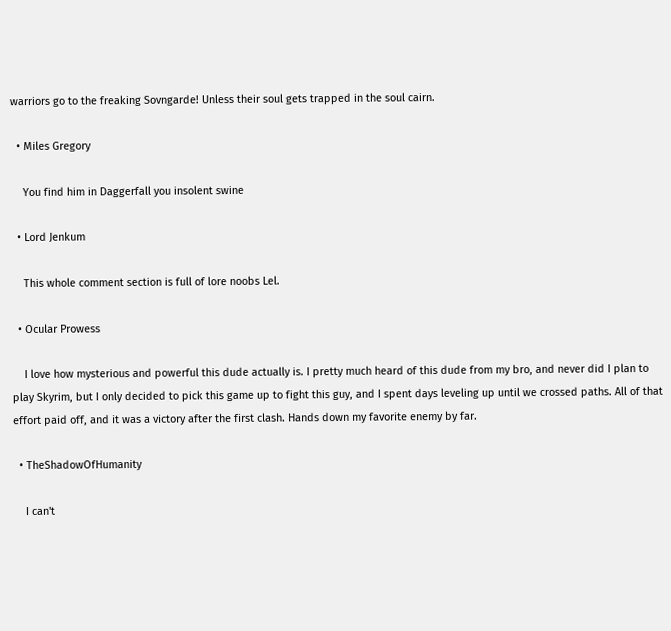warriors go to the freaking Sovngarde! Unless their soul gets trapped in the soul cairn.

  • Miles Gregory

    You find him in Daggerfall you insolent swine

  • Lord Jenkum

    This whole comment section is full of lore noobs Lel.

  • Ocular Prowess

    I love how mysterious and powerful this dude actually is. I pretty much heard of this dude from my bro, and never did I plan to play Skyrim, but I only decided to pick this game up to fight this guy, and I spent days leveling up until we crossed paths. All of that effort paid off, and it was a victory after the first clash. Hands down my favorite enemy by far.

  • TheShadowOfHumanity

    I can't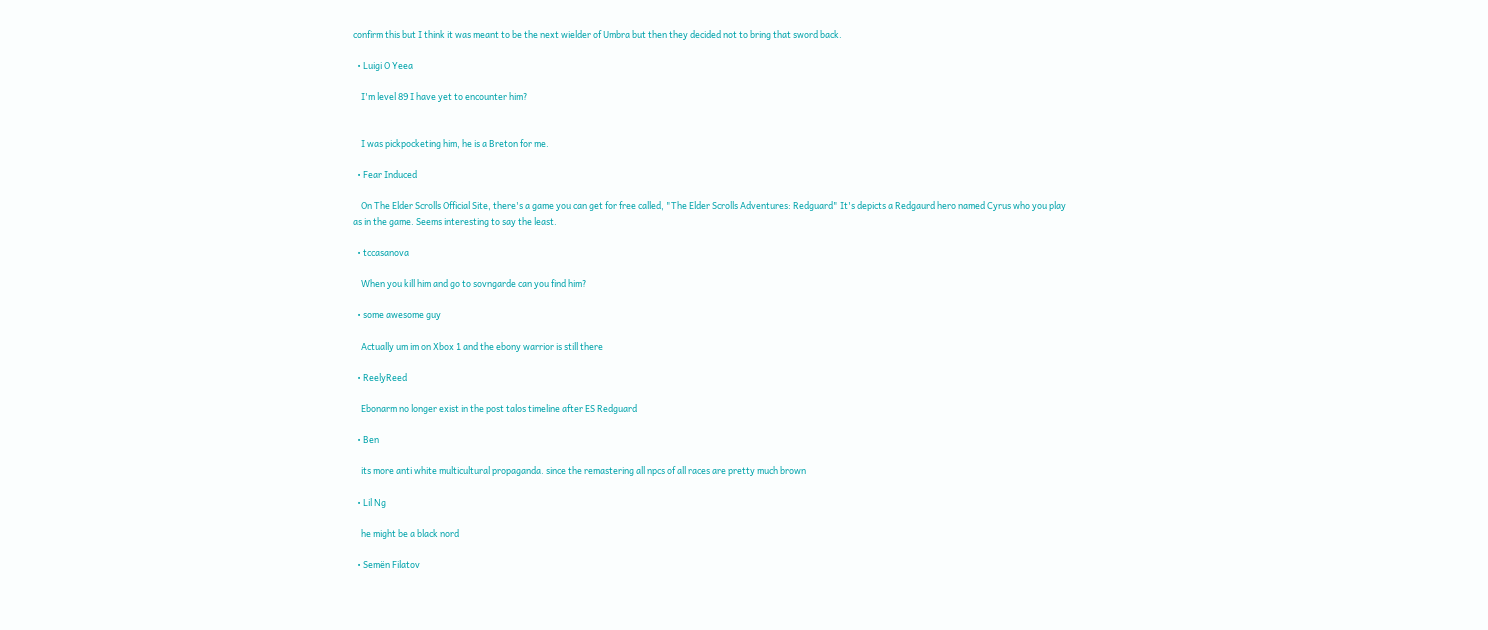confirm this but I think it was meant to be the next wielder of Umbra but then they decided not to bring that sword back.

  • Luigi O Yeea

    I'm level 89 I have yet to encounter him?


    I was pickpocketing him, he is a Breton for me.

  • Fear Induced

    On The Elder Scrolls Official Site, there's a game you can get for free called, "The Elder Scrolls Adventures: Redguard" It's depicts a Redgaurd hero named Cyrus who you play as in the game. Seems interesting to say the least.

  • tccasanova

    When you kill him and go to sovngarde can you find him?

  • some awesome guy

    Actually um im on Xbox 1 and the ebony warrior is still there

  • ReelyReed

    Ebonarm no longer exist in the post talos timeline after ES Redguard

  • Ben

    its more anti white multicultural propaganda. since the remastering all npcs of all races are pretty much brown

  • Lil Ng

    he might be a black nord

  • Semën Filatov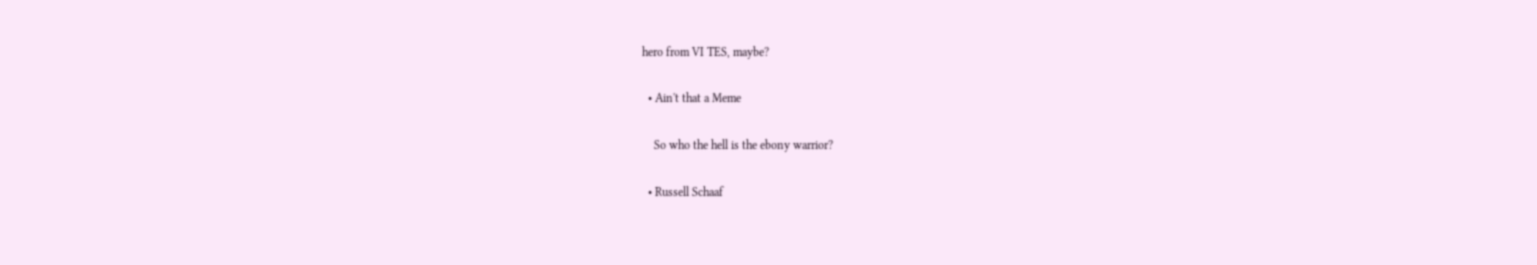hero from VI TES, maybe?

  • Ain't that a Meme

    So who the hell is the ebony warrior?

  • Russell Schaaf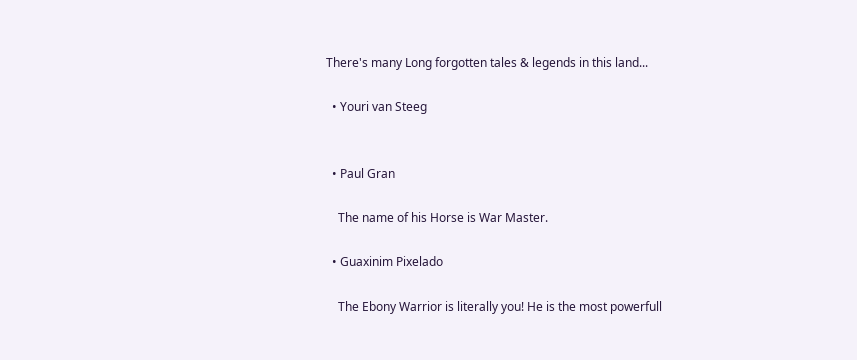There's many Long forgotten tales & legends in this land...

  • Youri van Steeg


  • Paul Gran

    The name of his Horse is War Master.

  • Guaxinim Pixelado

    The Ebony Warrior is literally you! He is the most powerfull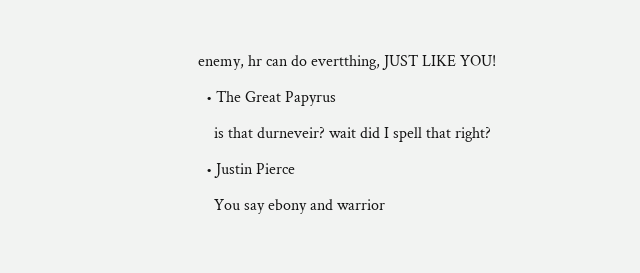enemy, hr can do evertthing, JUST LIKE YOU!

  • The Great Papyrus

    is that durneveir? wait did I spell that right?

  • Justin Pierce

    You say ebony and warrior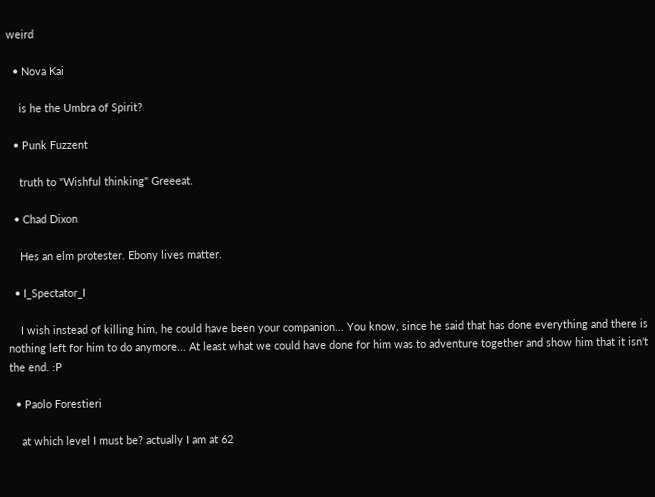weird

  • Nova Kai

    is he the Umbra of Spirit?

  • Punk Fuzzent

    truth to "Wishful thinking" Greeeat.

  • Chad Dixon

    Hes an elm protester. Ebony lives matter.

  • I_Spectator_I

    I wish instead of killing him, he could have been your companion... You know, since he said that has done everything and there is nothing left for him to do anymore... At least what we could have done for him was to adventure together and show him that it isn't the end. :P

  • Paolo Forestieri

    at which level I must be? actually I am at 62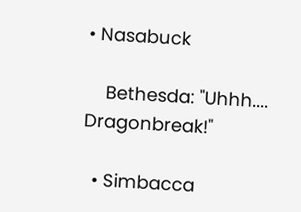• Nasabuck

    Bethesda: "Uhhh.... Dragonbreak!"

  • Simbacca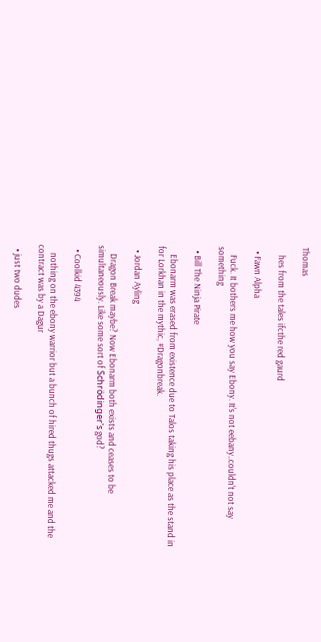Thomas

    hes from the tales ifcthe red gaurd

  • Fawn Alpha

    Fuck. It bothers me how you say Ebony. It's not eebany..couldn't not say something

  • Bill The Ninja Pirate

    Ebonarm was erased from existence due to Talos taking his place as the stand in for Lorkhan in the mythic, #Dragonbreak.

  • Jordan Ayling

    Dragon Break maybe? Now Ebonarm both exists and ceases to be simultaneously. Like some sort of Schrödinger's god?

  • Coolkid 4394

    nothing on the ebony warrior but a bunch of hired thugs attacked me and the contract was by a Dagur

  • just two dudes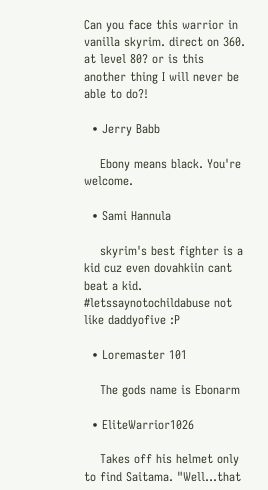Can you face this warrior in vanilla skyrim. direct on 360. at level 80? or is this another thing I will never be able to do?!

  • Jerry Babb

    Ebony means black. You're welcome.

  • Sami Hannula

    skyrim's best fighter is a kid cuz even dovahkiin cant beat a kid. #letssaynotochildabuse not like daddyofive :P

  • Loremaster 101

    The gods name is Ebonarm

  • EliteWarrior1026

    Takes off his helmet only to find Saitama. "Well...that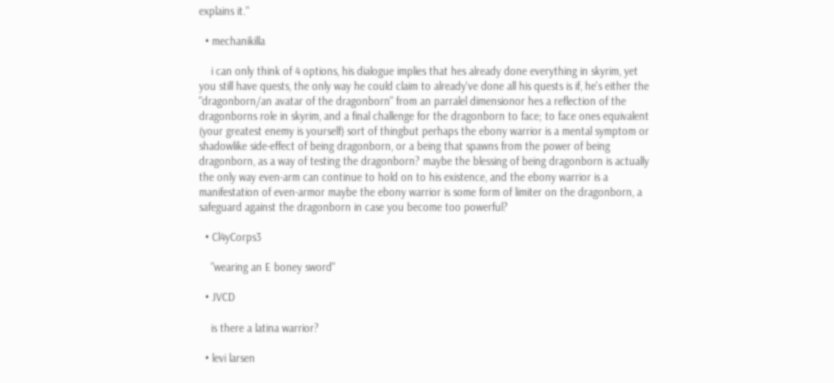explains it."

  • mechanikilla

    i can only think of 4 options, his dialogue implies that hes already done everything in skyrim, yet you still have quests, the only way he could claim to already've done all his quests is if, he's either the "dragonborn/an avatar of the dragonborn" from an parralel dimensionor hes a reflection of the dragonborns role in skyrim, and a final challenge for the dragonborn to face; to face ones equivalent (your greatest enemy is yourself) sort of thingbut perhaps the ebony warrior is a mental symptom or shadowlike side-effect of being dragonborn, or a being that spawns from the power of being dragonborn, as a way of testing the dragonborn? maybe the blessing of being dragonborn is actually the only way even-arm can continue to hold on to his existence, and the ebony warrior is a manifestation of even-armor maybe the ebony warrior is some form of limiter on the dragonborn, a safeguard against the dragonborn in case you become too powerful?

  • Cl4yCorps3

    "wearing an E boney sword"

  • JVCD

    is there a latina warrior?

  • levi larsen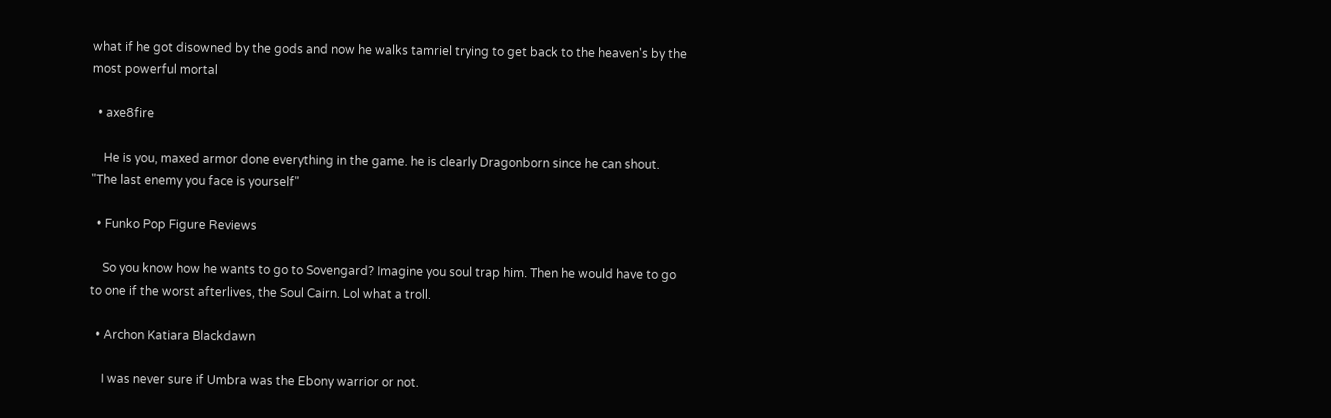what if he got disowned by the gods and now he walks tamriel trying to get back to the heaven's by the most powerful mortal

  • axe8fire

    He is you, maxed armor done everything in the game. he is clearly Dragonborn since he can shout. "The last enemy you face is yourself"

  • Funko Pop Figure Reviews

    So you know how he wants to go to Sovengard? Imagine you soul trap him. Then he would have to go to one if the worst afterlives, the Soul Cairn. Lol what a troll.

  • Archon Katiara Blackdawn

    I was never sure if Umbra was the Ebony warrior or not.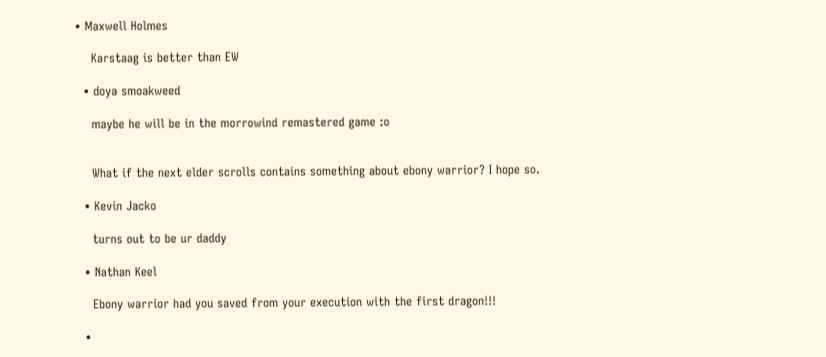• Maxwell Holmes

    Karstaag is better than EW

  • doya smoakweed

    maybe he will be in the morrowind remastered game :o


    What if the next elder scrolls contains something about ebony warrior? I hope so.

  • Kevin Jacko

    turns out to be ur daddy

  • Nathan Keel

    Ebony warrior had you saved from your execution with the first dragon!!!

  •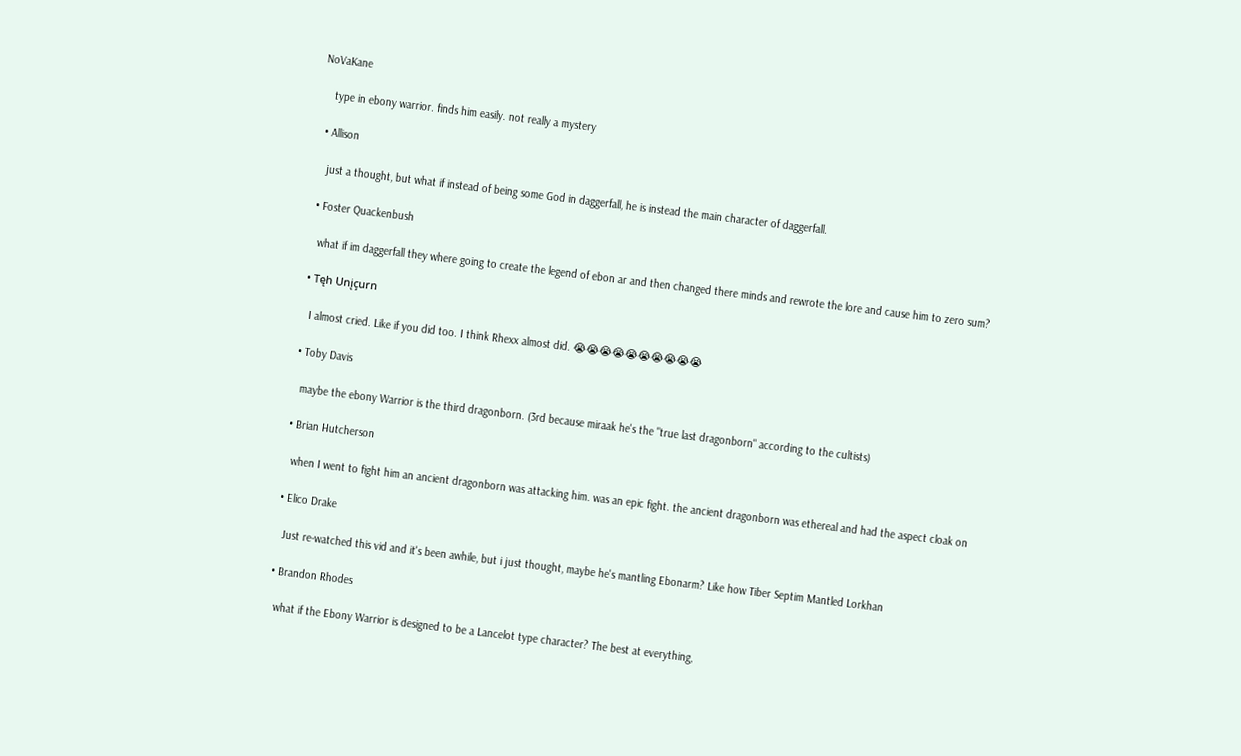NoVaKane

    type in ebony warrior. finds him easily. not really a mystery

  • Allison

    just a thought, but what if instead of being some God in daggerfall, he is instead the main character of daggerfall.

  • Foster Quackenbush

    what if im daggerfall they where going to create the legend of ebon ar and then changed there minds and rewrote the lore and cause him to zero sum?

  • Tęh Unįçurn

    I almost cried. Like if you did too. I think Rhexx almost did. 😭😭😭😭😭😭😭😭😭😭

  • Toby Davis

    maybe the ebony Warrior is the third dragonborn. (3rd because miraak he's the "true last dragonborn" according to the cultists)

  • Brian Hutcherson

    when I went to fight him an ancient dragonborn was attacking him. was an epic fight. the ancient dragonborn was ethereal and had the aspect cloak on

  • Elico Drake

    Just re-watched this vid and it's been awhile, but i just thought, maybe he's mantling Ebonarm? Like how Tiber Septim Mantled Lorkhan

  • Brandon Rhodes

    what if the Ebony Warrior is designed to be a Lancelot type character? The best at everything,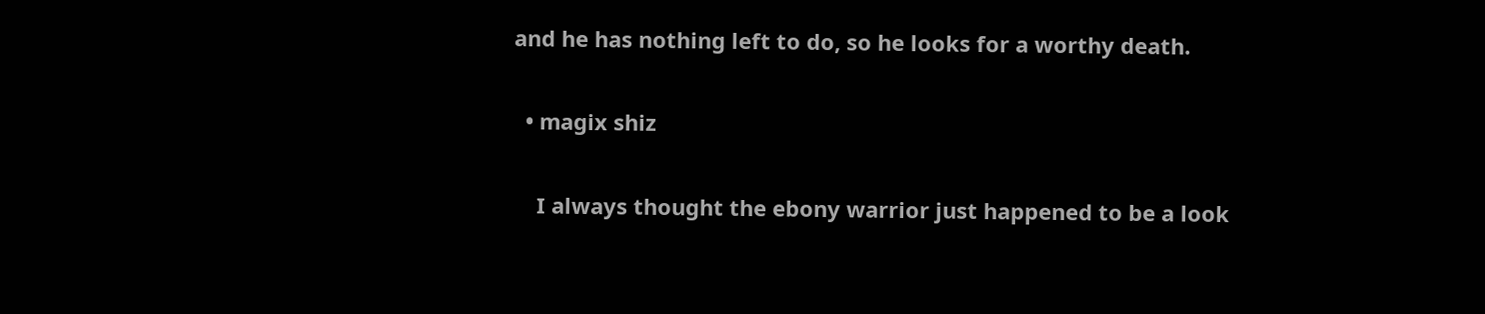and he has nothing left to do, so he looks for a worthy death.

  • magix shiz

    I always thought the ebony warrior just happened to be a look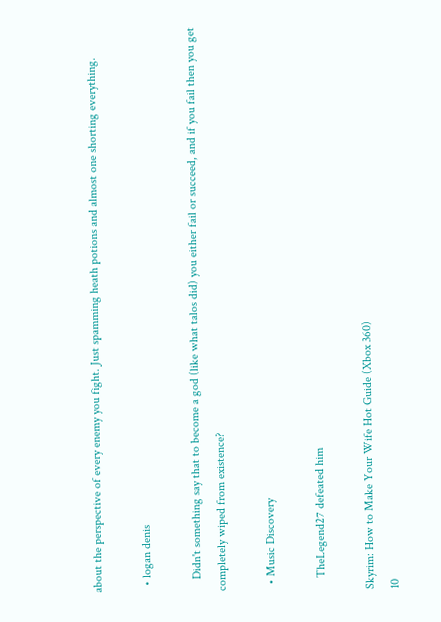about the perspective of every enemy you fight. Just spamming heath potions and almost one shorting everything.

  • logan denis

    Didn't something say that to become a god (like what talos did) you either fail or succeed, and if you fail then you get completely wiped from existence?

  • Music Discovery

    TheLegend27 defeated him

Skyrim: How to Make Your Wife Hot Guide (Xbox 360)
10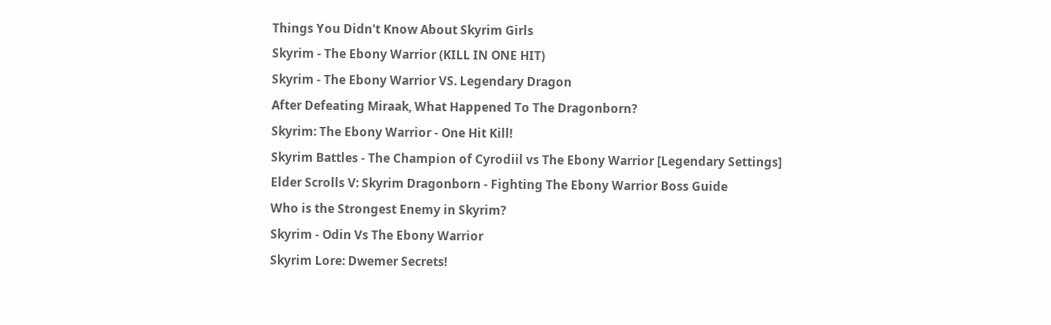Things You Didn't Know About Skyrim Girls
Skyrim - The Ebony Warrior (KILL IN ONE HIT)
Skyrim - The Ebony Warrior VS. Legendary Dragon
After Defeating Miraak, What Happened To The Dragonborn?
Skyrim: The Ebony Warrior - One Hit Kill!
Skyrim Battles - The Champion of Cyrodiil vs The Ebony Warrior [Legendary Settings]
Elder Scrolls V: Skyrim Dragonborn - Fighting The Ebony Warrior Boss Guide
Who is the Strongest Enemy in Skyrim?
Skyrim - Odin Vs The Ebony Warrior
Skyrim Lore: Dwemer Secrets!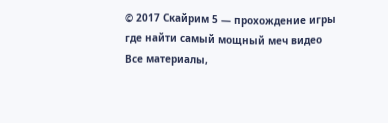© 2017 Скайрим 5 — прохождение игры где найти самый мощный меч видео
Все материалы,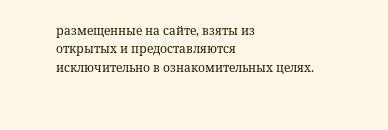размещенные на сайте, взяты из открытых и предоставляются исключительно в ознакомительных целях.